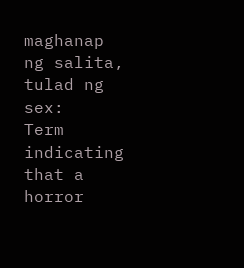maghanap ng salita, tulad ng sex:
Term indicating that a horror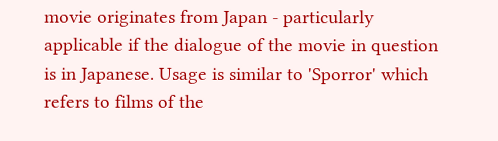movie originates from Japan - particularly applicable if the dialogue of the movie in question is in Japanese. Usage is similar to 'Sporror' which refers to films of the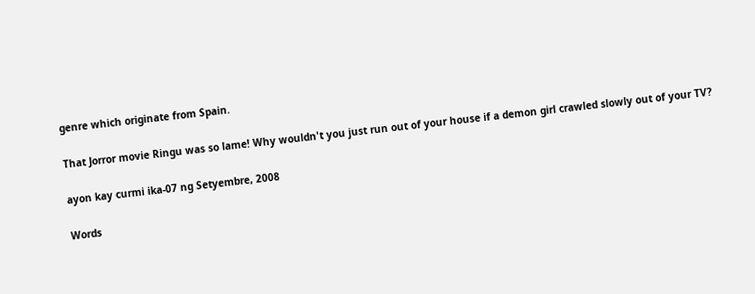genre which originate from Spain.

That Jorror movie Ringu was so lame! Why wouldn't you just run out of your house if a demon girl crawled slowly out of your TV?

ayon kay curmi ika-07 ng Setyembre, 2008

Words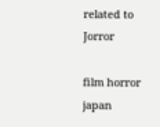related to Jorror

film horror japan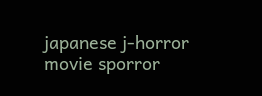japanese j-horror movie sporror